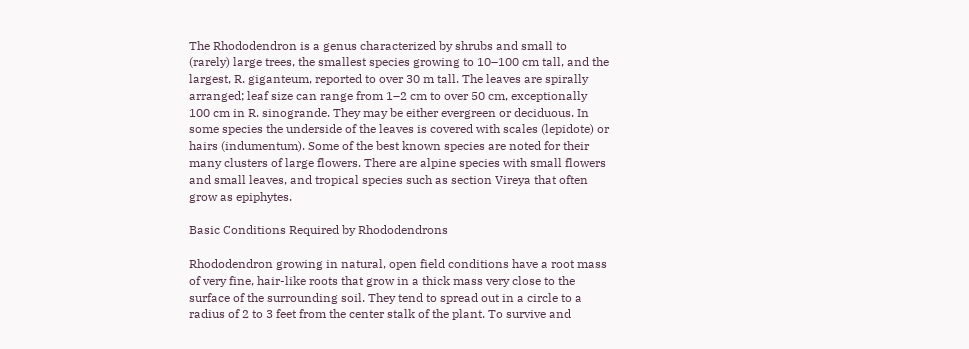The Rhododendron is a genus characterized by shrubs and small to (rarely) large trees, the smallest species growing to 10–100 cm tall, and the largest, R. giganteum, reported to over 30 m tall. The leaves are spirally arranged; leaf size can range from 1–2 cm to over 50 cm, exceptionally 100 cm in R. sinogrande. They may be either evergreen or deciduous. In some species the underside of the leaves is covered with scales (lepidote) or hairs (indumentum). Some of the best known species are noted for their many clusters of large flowers. There are alpine species with small flowers and small leaves, and tropical species such as section Vireya that often grow as epiphytes.

Basic Conditions Required by Rhododendrons

Rhododendron growing in natural, open field conditions have a root mass of very fine, hair-like roots that grow in a thick mass very close to the surface of the surrounding soil. They tend to spread out in a circle to a radius of 2 to 3 feet from the center stalk of the plant. To survive and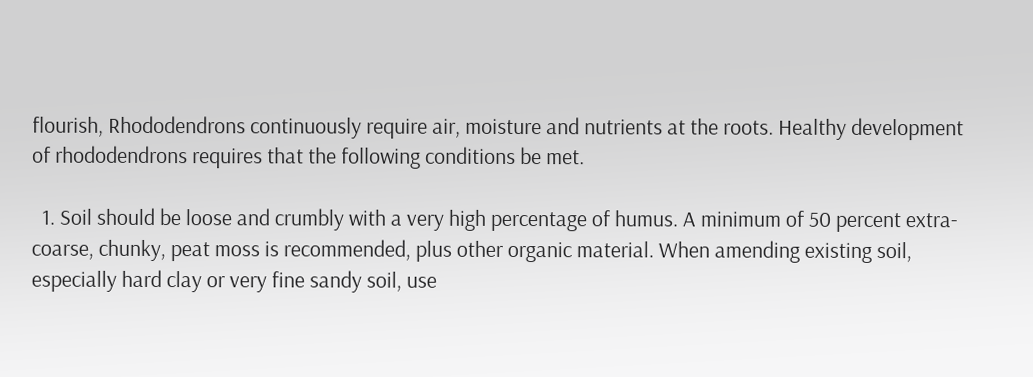flourish, Rhododendrons continuously require air, moisture and nutrients at the roots. Healthy development of rhododendrons requires that the following conditions be met.

  1. Soil should be loose and crumbly with a very high percentage of humus. A minimum of 50 percent extra- coarse, chunky, peat moss is recommended, plus other organic material. When amending existing soil, especially hard clay or very fine sandy soil, use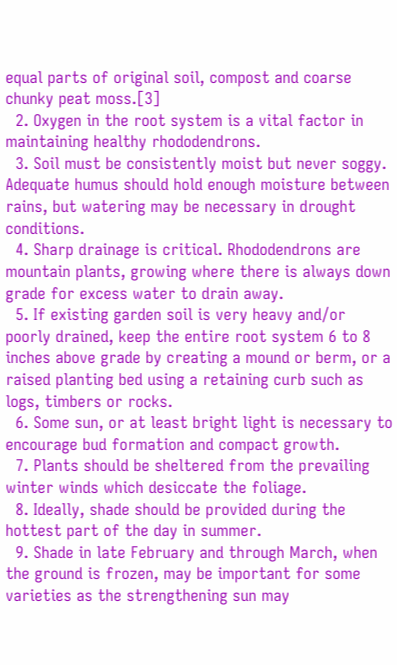equal parts of original soil, compost and coarse chunky peat moss.[3]
  2. Oxygen in the root system is a vital factor in maintaining healthy rhododendrons.
  3. Soil must be consistently moist but never soggy. Adequate humus should hold enough moisture between rains, but watering may be necessary in drought conditions.
  4. Sharp drainage is critical. Rhododendrons are mountain plants, growing where there is always down grade for excess water to drain away.
  5. If existing garden soil is very heavy and/or poorly drained, keep the entire root system 6 to 8 inches above grade by creating a mound or berm, or a raised planting bed using a retaining curb such as logs, timbers or rocks.
  6. Some sun, or at least bright light is necessary to encourage bud formation and compact growth.
  7. Plants should be sheltered from the prevailing winter winds which desiccate the foliage.
  8. Ideally, shade should be provided during the hottest part of the day in summer.
  9. Shade in late February and through March, when the ground is frozen, may be important for some varieties as the strengthening sun may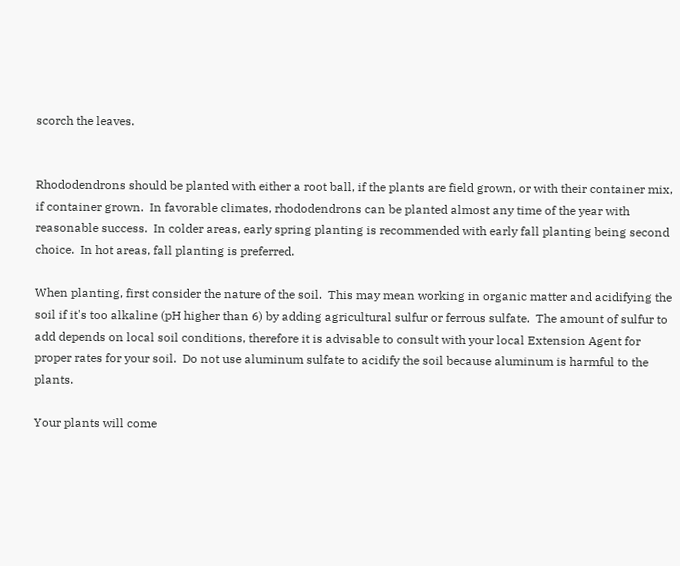scorch the leaves.


Rhododendrons should be planted with either a root ball, if the plants are field grown, or with their container mix, if container grown.  In favorable climates, rhododendrons can be planted almost any time of the year with reasonable success.  In colder areas, early spring planting is recommended with early fall planting being second choice.  In hot areas, fall planting is preferred.

When planting, first consider the nature of the soil.  This may mean working in organic matter and acidifying the soil if it's too alkaline (pH higher than 6) by adding agricultural sulfur or ferrous sulfate.  The amount of sulfur to add depends on local soil conditions, therefore it is advisable to consult with your local Extension Agent for proper rates for your soil.  Do not use aluminum sulfate to acidify the soil because aluminum is harmful to the plants.

Your plants will come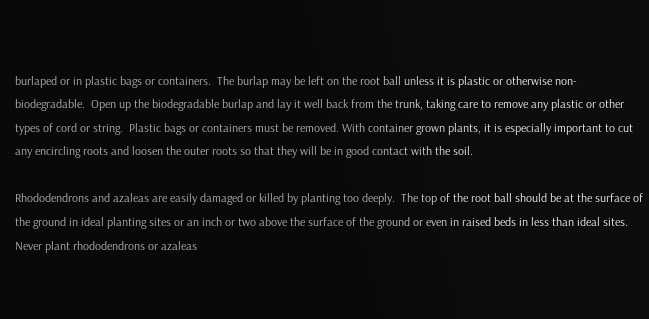burlaped or in plastic bags or containers.  The burlap may be left on the root ball unless it is plastic or otherwise non-biodegradable.  Open up the biodegradable burlap and lay it well back from the trunk, taking care to remove any plastic or other types of cord or string.  Plastic bags or containers must be removed. With container grown plants, it is especially important to cut any encircling roots and loosen the outer roots so that they will be in good contact with the soil.

Rhododendrons and azaleas are easily damaged or killed by planting too deeply.  The top of the root ball should be at the surface of the ground in ideal planting sites or an inch or two above the surface of the ground or even in raised beds in less than ideal sites.  Never plant rhododendrons or azaleas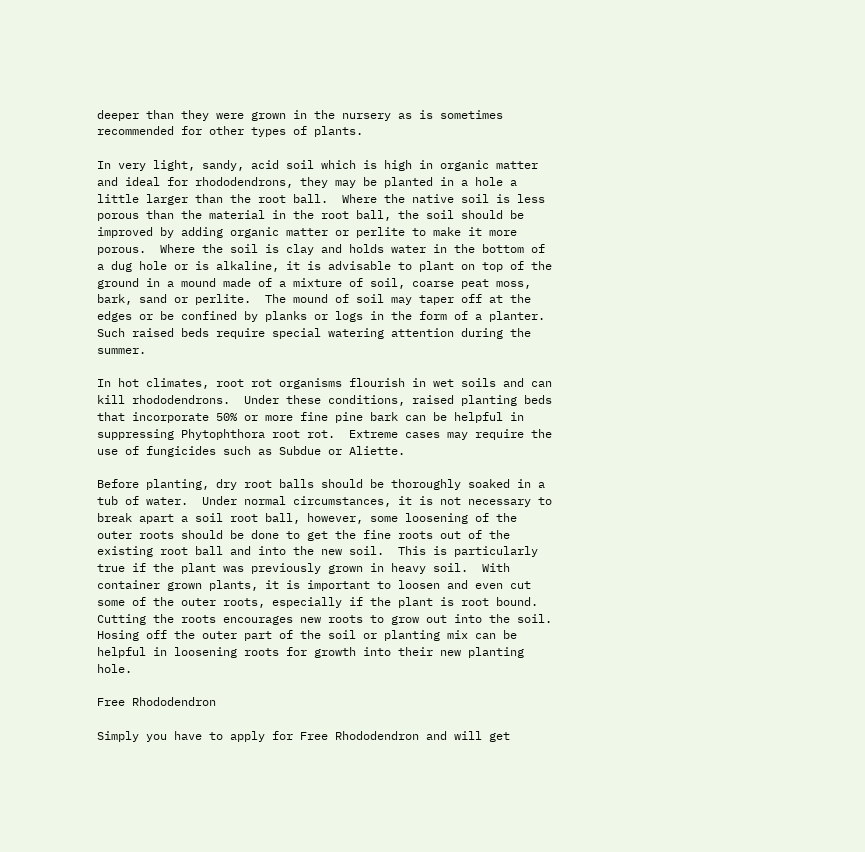deeper than they were grown in the nursery as is sometimes recommended for other types of plants.

In very light, sandy, acid soil which is high in organic matter and ideal for rhododendrons, they may be planted in a hole a little larger than the root ball.  Where the native soil is less porous than the material in the root ball, the soil should be improved by adding organic matter or perlite to make it more porous.  Where the soil is clay and holds water in the bottom of a dug hole or is alkaline, it is advisable to plant on top of the ground in a mound made of a mixture of soil, coarse peat moss, bark, sand or perlite.  The mound of soil may taper off at the edges or be confined by planks or logs in the form of a planter.  Such raised beds require special watering attention during the summer.

In hot climates, root rot organisms flourish in wet soils and can kill rhododendrons.  Under these conditions, raised planting beds that incorporate 50% or more fine pine bark can be helpful in suppressing Phytophthora root rot.  Extreme cases may require the use of fungicides such as Subdue or Aliette.

Before planting, dry root balls should be thoroughly soaked in a tub of water.  Under normal circumstances, it is not necessary to break apart a soil root ball, however, some loosening of the outer roots should be done to get the fine roots out of the existing root ball and into the new soil.  This is particularly true if the plant was previously grown in heavy soil.  With container grown plants, it is important to loosen and even cut some of the outer roots, especially if the plant is root bound.  Cutting the roots encourages new roots to grow out into the soil.  Hosing off the outer part of the soil or planting mix can be helpful in loosening roots for growth into their new planting hole.

Free Rhododendron

Simply you have to apply for Free Rhododendron and will get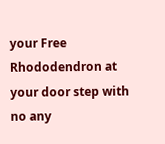your Free Rhododendron at your door step with no any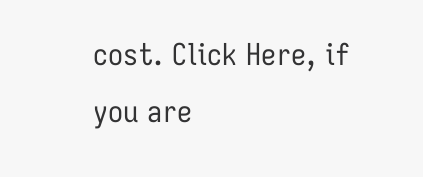cost. Click Here, if you are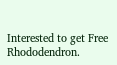Interested to get Free Rhododendron.